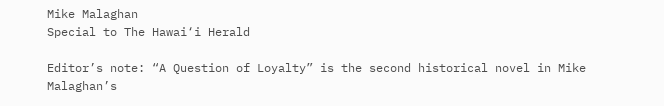Mike Malaghan
Special to The Hawai‘i Herald

Editor’s note: “A Question of Loyalty” is the second historical novel in Mike Malaghan’s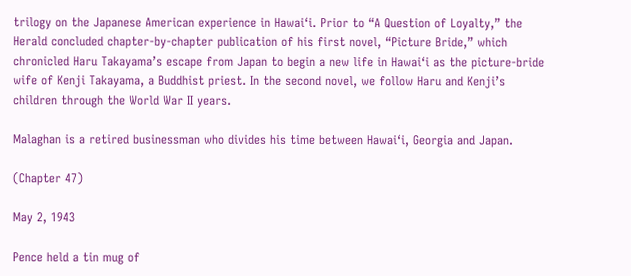trilogy on the Japanese American experience in Hawai‘i. Prior to “A Question of Loyalty,” the Herald concluded chapter-by-chapter publication of his first novel, “Picture Bride,” which chronicled Haru Takayama’s escape from Japan to begin a new life in Hawai‘i as the picture-bride wife of Kenji Takayama, a Buddhist priest. In the second novel, we follow Haru and Kenji’s children through the World War II years.

Malaghan is a retired businessman who divides his time between Hawai‘i, Georgia and Japan.

(Chapter 47)

May 2, 1943

Pence held a tin mug of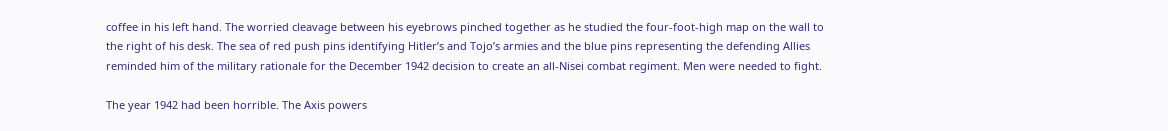coffee in his left hand. The worried cleavage between his eyebrows pinched together as he studied the four-foot-high map on the wall to the right of his desk. The sea of red push pins identifying Hitler’s and Tojo’s armies and the blue pins representing the defending Allies reminded him of the military rationale for the December 1942 decision to create an all-Nisei combat regiment. Men were needed to fight.

The year 1942 had been horrible. The Axis powers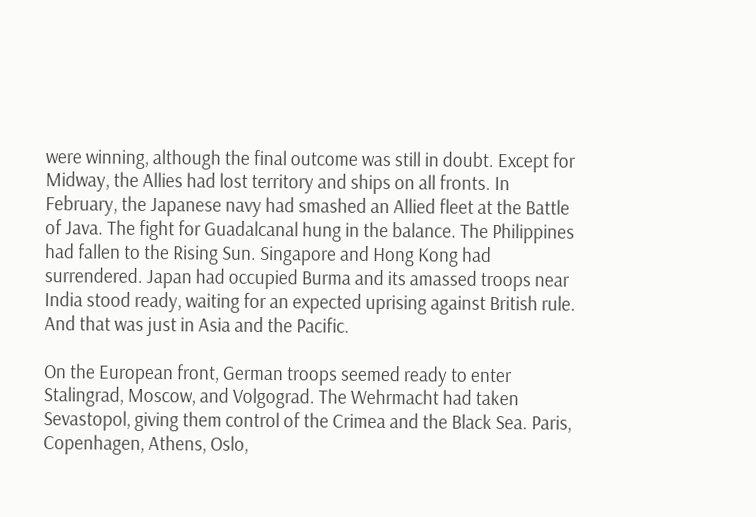were winning, although the final outcome was still in doubt. Except for Midway, the Allies had lost territory and ships on all fronts. In February, the Japanese navy had smashed an Allied fleet at the Battle of Java. The fight for Guadalcanal hung in the balance. The Philippines had fallen to the Rising Sun. Singapore and Hong Kong had surrendered. Japan had occupied Burma and its amassed troops near India stood ready, waiting for an expected uprising against British rule. And that was just in Asia and the Pacific.

On the European front, German troops seemed ready to enter Stalingrad, Moscow, and Volgograd. The Wehrmacht had taken Sevastopol, giving them control of the Crimea and the Black Sea. Paris, Copenhagen, Athens, Oslo,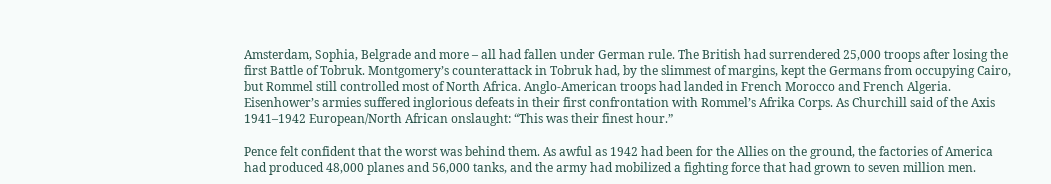Amsterdam, Sophia, Belgrade and more – all had fallen under German rule. The British had surrendered 25,000 troops after losing the first Battle of Tobruk. Montgomery’s counterattack in Tobruk had, by the slimmest of margins, kept the Germans from occupying Cairo, but Rommel still controlled most of North Africa. Anglo-American troops had landed in French Morocco and French Algeria. Eisenhower’s armies suffered inglorious defeats in their first confrontation with Rommel’s Afrika Corps. As Churchill said of the Axis 1941–1942 European/North African onslaught: “This was their finest hour.”

Pence felt confident that the worst was behind them. As awful as 1942 had been for the Allies on the ground, the factories of America had produced 48,000 planes and 56,000 tanks, and the army had mobilized a fighting force that had grown to seven million men.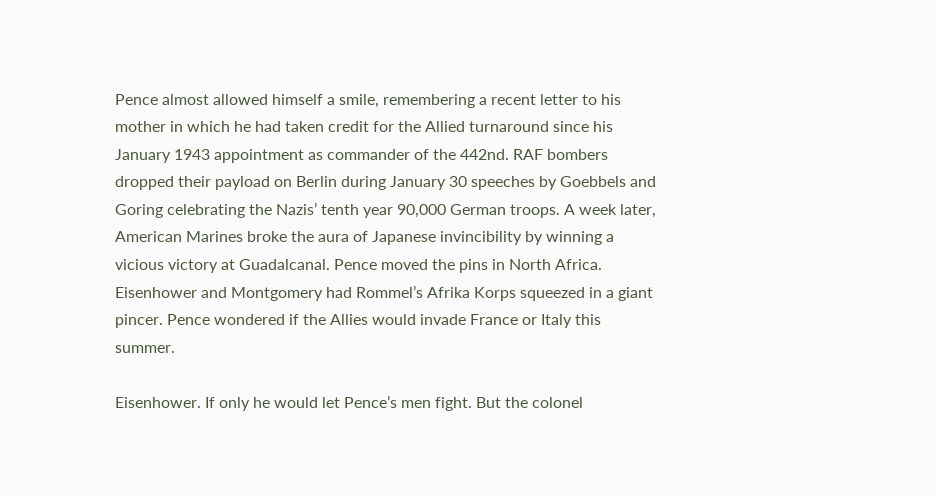Pence almost allowed himself a smile, remembering a recent letter to his mother in which he had taken credit for the Allied turnaround since his January 1943 appointment as commander of the 442nd. RAF bombers dropped their payload on Berlin during January 30 speeches by Goebbels and Goring celebrating the Nazis’ tenth year 90,000 German troops. A week later, American Marines broke the aura of Japanese invincibility by winning a vicious victory at Guadalcanal. Pence moved the pins in North Africa. Eisenhower and Montgomery had Rommel’s Afrika Korps squeezed in a giant pincer. Pence wondered if the Allies would invade France or Italy this summer.

Eisenhower. If only he would let Pence’s men fight. But the colonel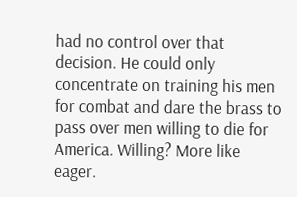had no control over that decision. He could only concentrate on training his men for combat and dare the brass to pass over men willing to die for America. Willing? More like eager.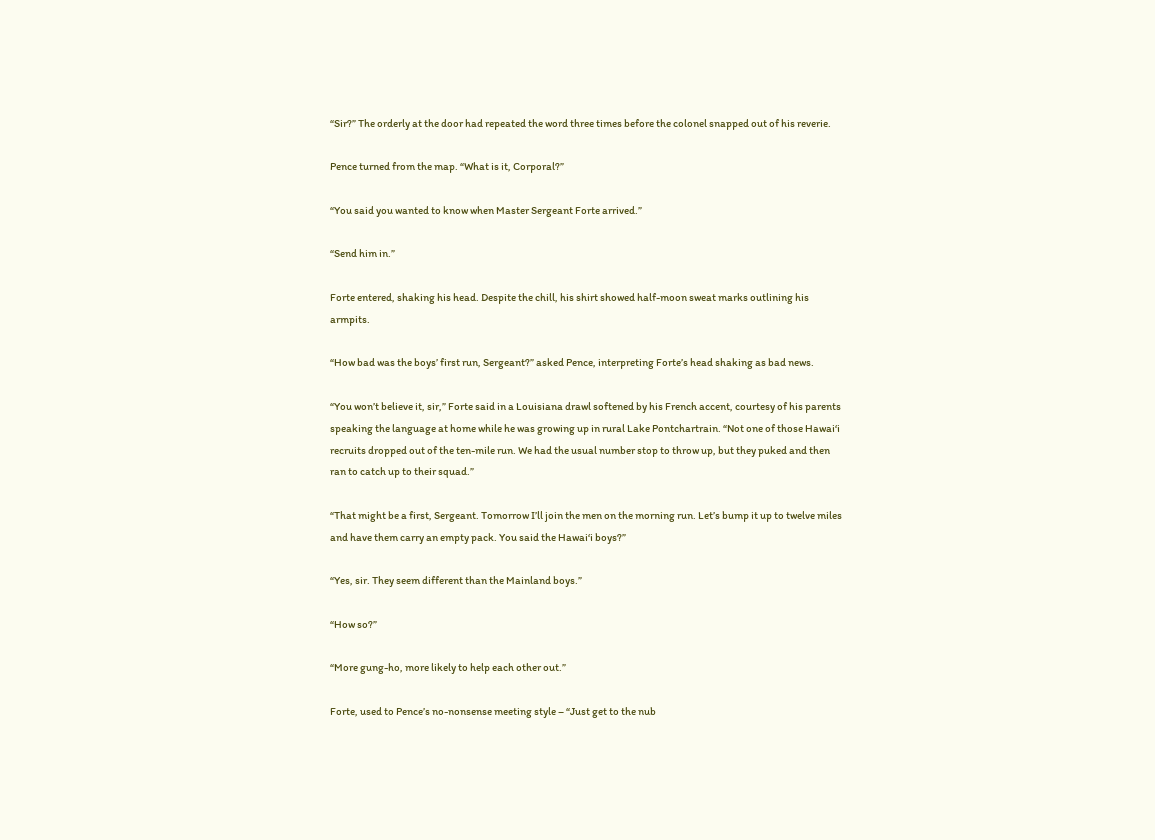“Sir?” The orderly at the door had repeated the word three times before the colonel snapped out of his reverie.

Pence turned from the map. “What is it, Corporal?”

“You said you wanted to know when Master Sergeant Forte arrived.”

“Send him in.”

Forte entered, shaking his head. Despite the chill, his shirt showed half-moon sweat marks outlining his armpits.

“How bad was the boys’ first run, Sergeant?” asked Pence, interpreting Forte’s head shaking as bad news.

“You won’t believe it, sir,” Forte said in a Louisiana drawl softened by his French accent, courtesy of his parents speaking the language at home while he was growing up in rural Lake Pontchartrain. “Not one of those Hawai‘i recruits dropped out of the ten-mile run. We had the usual number stop to throw up, but they puked and then ran to catch up to their squad.”

“That might be a first, Sergeant. Tomorrow I’ll join the men on the morning run. Let’s bump it up to twelve miles and have them carry an empty pack. You said the Hawai‘i boys?”

“Yes, sir. They seem different than the Mainland boys.”

“How so?”

“More gung-ho, more likely to help each other out.”

Forte, used to Pence’s no-nonsense meeting style – “Just get to the nub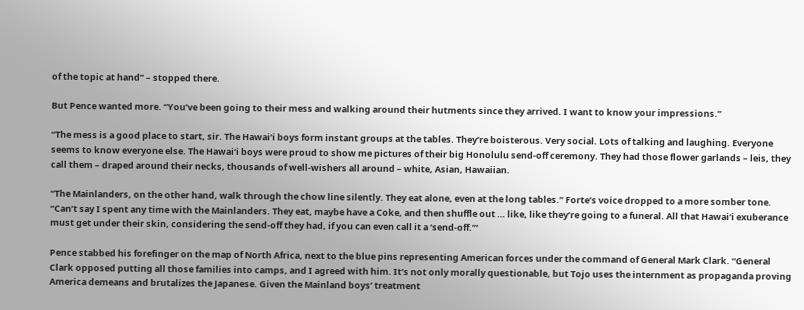of the topic at hand” – stopped there.

But Pence wanted more. “You’ve been going to their mess and walking around their hutments since they arrived. I want to know your impressions.”

“The mess is a good place to start, sir. The Hawai‘i boys form instant groups at the tables. They’re boisterous. Very social. Lots of talking and laughing. Everyone seems to know everyone else. The Hawai‘i boys were proud to show me pictures of their big Honolulu send-off ceremony. They had those flower garlands – leis, they call them – draped around their necks, thousands of well-wishers all around – white, Asian, Hawaiian.

“The Mainlanders, on the other hand, walk through the chow line silently. They eat alone, even at the long tables.” Forte’s voice dropped to a more somber tone. “Can’t say I spent any time with the Mainlanders. They eat, maybe have a Coke, and then shuffle out … like, like they’re going to a funeral. All that Hawai‘i exuberance must get under their skin, considering the send-off they had, if you can even call it a ‘send-off.’”

Pence stabbed his forefinger on the map of North Africa, next to the blue pins representing American forces under the command of General Mark Clark. “General Clark opposed putting all those families into camps, and I agreed with him. It’s not only morally questionable, but Tojo uses the internment as propaganda proving America demeans and brutalizes the Japanese. Given the Mainland boys’ treatment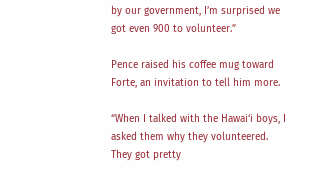by our government, I’m surprised we got even 900 to volunteer.”

Pence raised his coffee mug toward Forte, an invitation to tell him more.

“When I talked with the Hawai‘i boys, I asked them why they volunteered. They got pretty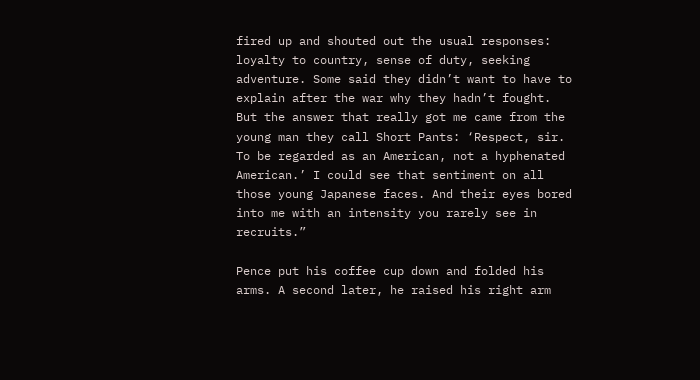fired up and shouted out the usual responses: loyalty to country, sense of duty, seeking adventure. Some said they didn’t want to have to explain after the war why they hadn’t fought. But the answer that really got me came from the young man they call Short Pants: ‘Respect, sir. To be regarded as an American, not a hyphenated American.’ I could see that sentiment on all those young Japanese faces. And their eyes bored into me with an intensity you rarely see in recruits.”

Pence put his coffee cup down and folded his arms. A second later, he raised his right arm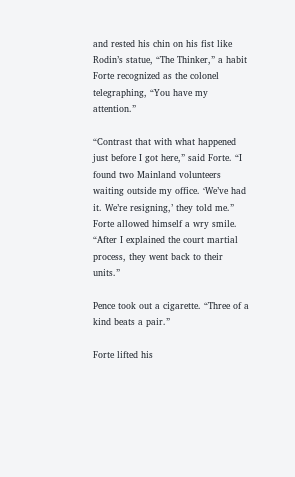and rested his chin on his fist like Rodin’s statue, “The Thinker,” a habit Forte recognized as the colonel telegraphing, “You have my attention.”

“Contrast that with what happened just before I got here,” said Forte. “I found two Mainland volunteers waiting outside my office. ‘We’ve had it. We’re resigning,’ they told me.” Forte allowed himself a wry smile. “After I explained the court martial process, they went back to their units.”

Pence took out a cigarette. “Three of a kind beats a pair.”

Forte lifted his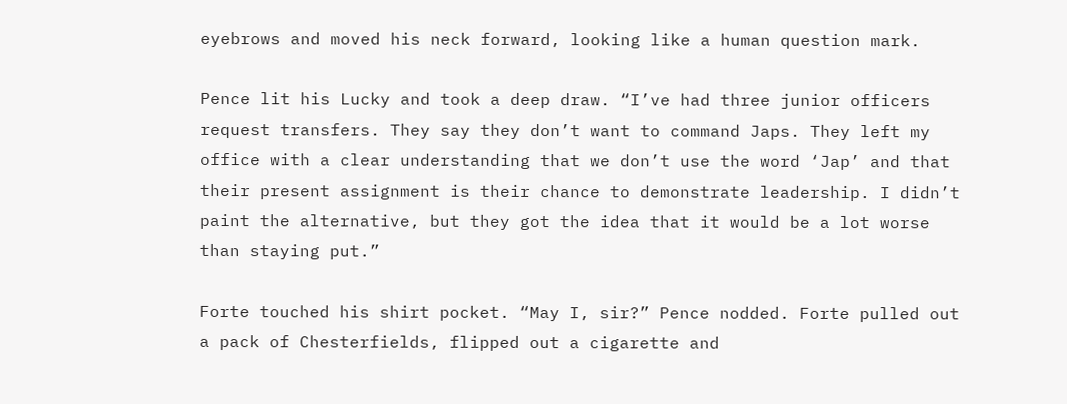eyebrows and moved his neck forward, looking like a human question mark.

Pence lit his Lucky and took a deep draw. “I’ve had three junior officers request transfers. They say they don’t want to command Japs. They left my office with a clear understanding that we don’t use the word ‘Jap’ and that their present assignment is their chance to demonstrate leadership. I didn’t paint the alternative, but they got the idea that it would be a lot worse than staying put.”

Forte touched his shirt pocket. “May I, sir?” Pence nodded. Forte pulled out a pack of Chesterfields, flipped out a cigarette and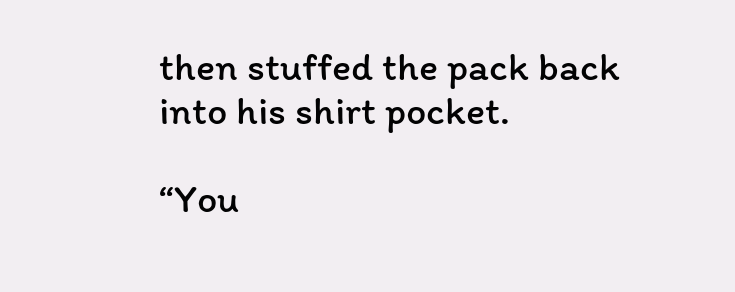then stuffed the pack back into his shirt pocket.

“You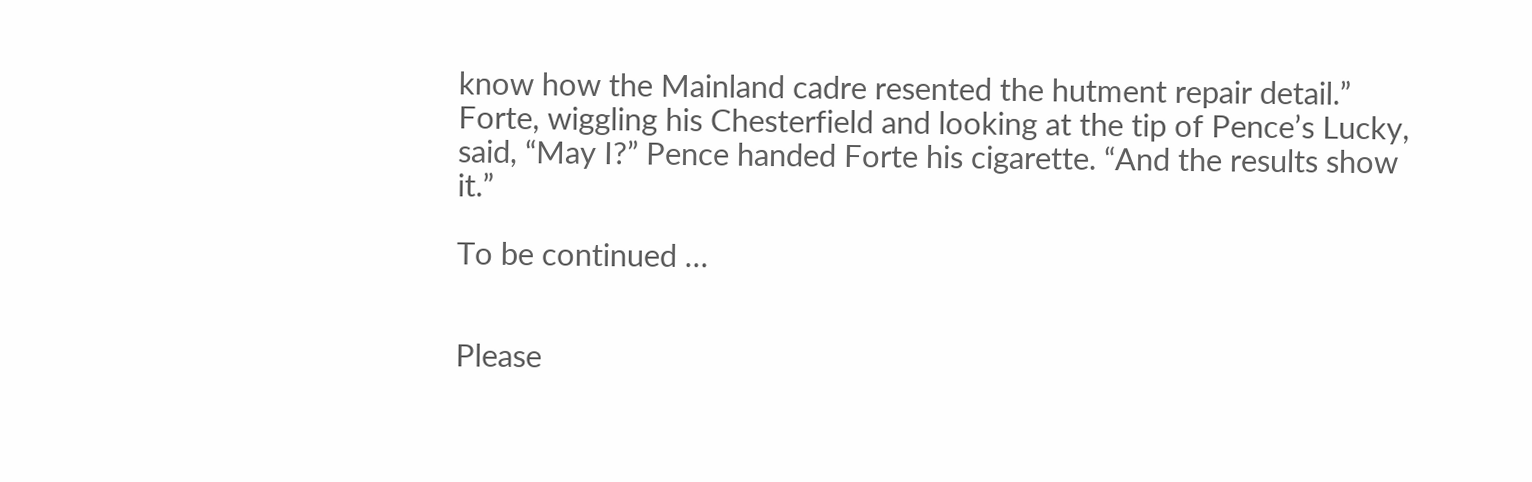know how the Mainland cadre resented the hutment repair detail.” Forte, wiggling his Chesterfield and looking at the tip of Pence’s Lucky, said, “May I?” Pence handed Forte his cigarette. “And the results show it.”

To be continued …


Please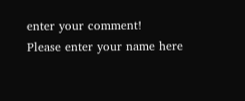enter your comment!
Please enter your name here